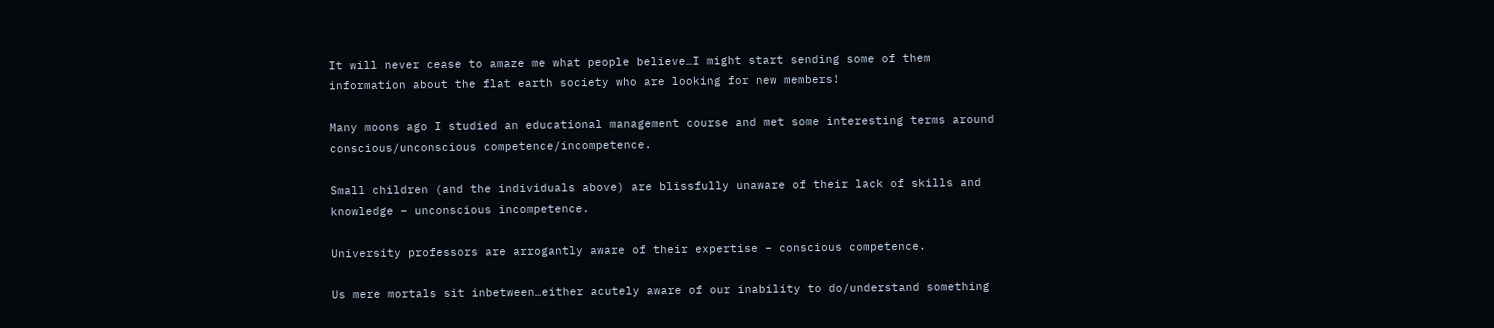It will never cease to amaze me what people believe…I might start sending some of them information about the flat earth society who are looking for new members!

Many moons ago I studied an educational management course and met some interesting terms around conscious/unconscious competence/incompetence.

Small children (and the individuals above) are blissfully unaware of their lack of skills and knowledge – unconscious incompetence.

University professors are arrogantly aware of their expertise – conscious competence.

Us mere mortals sit inbetween…either acutely aware of our inability to do/understand something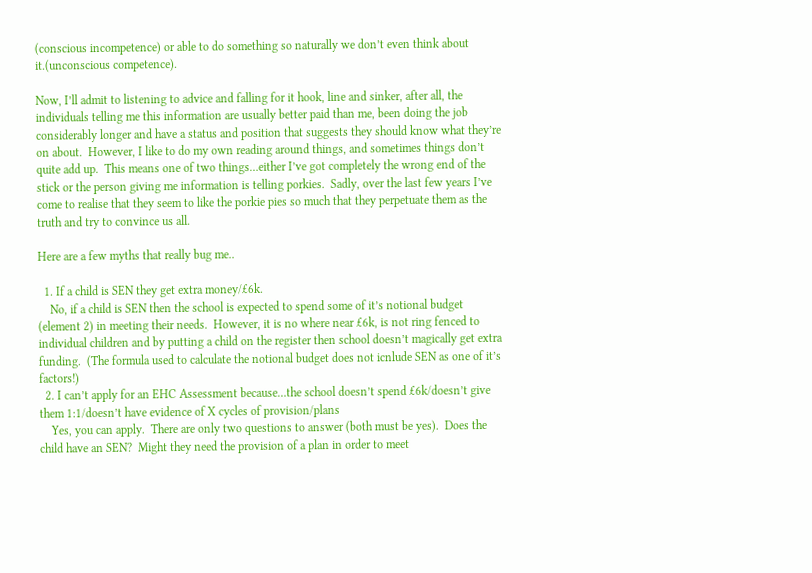(conscious incompetence) or able to do something so naturally we don’t even think about it.(unconscious competence).

Now, I’ll admit to listening to advice and falling for it hook, line and sinker, after all, the individuals telling me this information are usually better paid than me, been doing the job considerably longer and have a status and position that suggests they should know what they’re on about.  However, I like to do my own reading around things, and sometimes things don’t quite add up.  This means one of two things…either I’ve got completely the wrong end of the stick or the person giving me information is telling porkies.  Sadly, over the last few years I’ve come to realise that they seem to like the porkie pies so much that they perpetuate them as the truth and try to convince us all.

Here are a few myths that really bug me..

  1. If a child is SEN they get extra money/£6k.
    No, if a child is SEN then the school is expected to spend some of it’s notional budget (element 2) in meeting their needs.  However, it is no where near £6k, is not ring fenced to individual children and by putting a child on the register then school doesn’t magically get extra funding.  (The formula used to calculate the notional budget does not icnlude SEN as one of it’s factors!)
  2. I can’t apply for an EHC Assessment because…the school doesn’t spend £6k/doesn’t give them 1:1/doesn’t have evidence of X cycles of provision/plans
    Yes, you can apply.  There are only two questions to answer (both must be yes).  Does the child have an SEN?  Might they need the provision of a plan in order to meet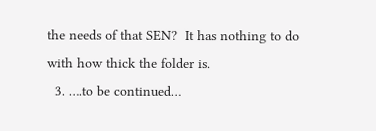the needs of that SEN?  It has nothing to do with how thick the folder is.
  3. ….to be continued…